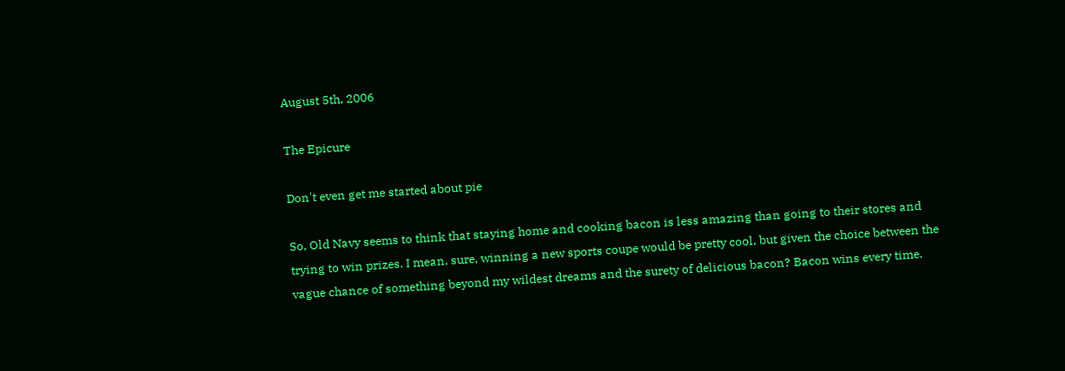August 5th, 2006

The Epicure

Don't even get me started about pie

So, Old Navy seems to think that staying home and cooking bacon is less amazing than going to their stores and trying to win prizes. I mean, sure, winning a new sports coupe would be pretty cool, but given the choice between the vague chance of something beyond my wildest dreams and the surety of delicious bacon? Bacon wins every time.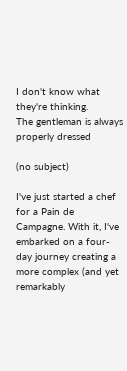I don't know what they're thinking.
The gentleman is always properly dressed

(no subject)

I've just started a chef for a Pain de Campagne. With it, I've embarked on a four-day journey creating a more complex (and yet remarkably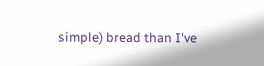simple) bread than I've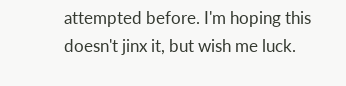attempted before. I'm hoping this doesn't jinx it, but wish me luck.